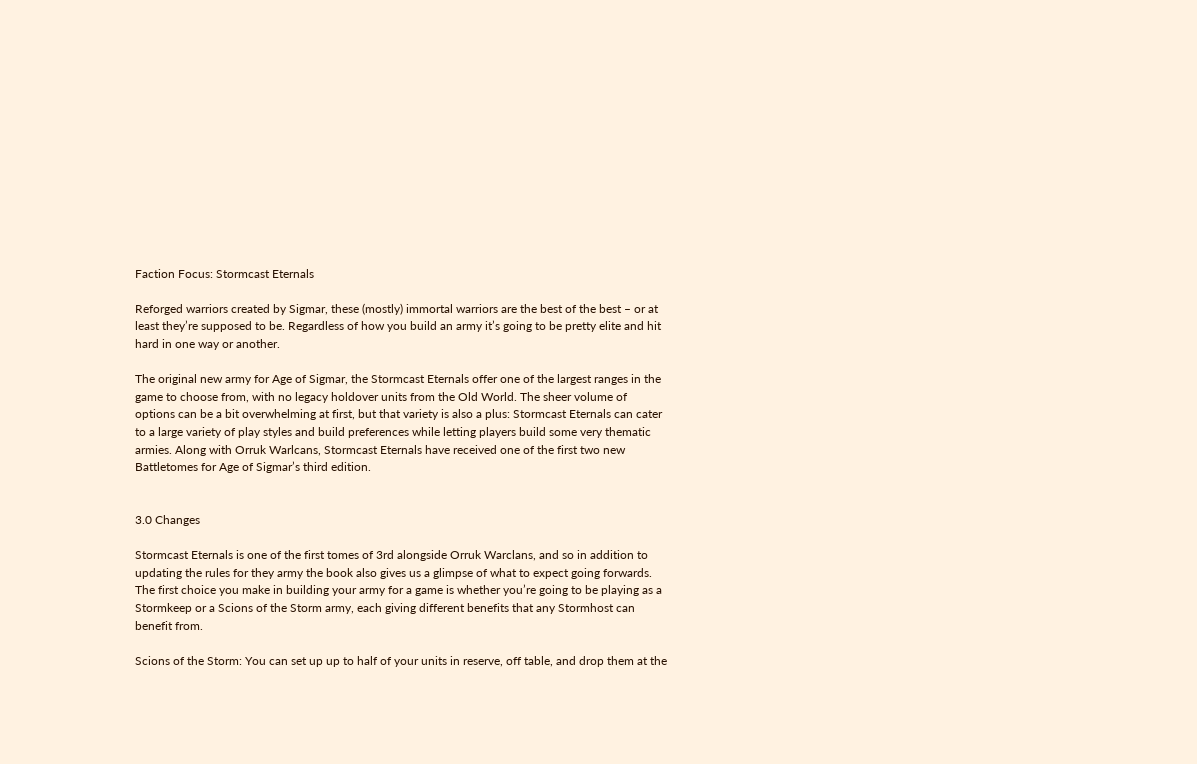Faction Focus: Stormcast Eternals

Reforged warriors created by Sigmar, these (mostly) immortal warriors are the best of the best – or at least they’re supposed to be. Regardless of how you build an army it’s going to be pretty elite and hit hard in one way or another.

The original new army for Age of Sigmar, the Stormcast Eternals offer one of the largest ranges in the game to choose from, with no legacy holdover units from the Old World. The sheer volume of options can be a bit overwhelming at first, but that variety is also a plus: Stormcast Eternals can cater to a large variety of play styles and build preferences while letting players build some very thematic armies. Along with Orruk Warlcans, Stormcast Eternals have received one of the first two new Battletomes for Age of Sigmar’s third edition.


3.0 Changes

Stormcast Eternals is one of the first tomes of 3rd alongside Orruk Warclans, and so in addition to updating the rules for they army the book also gives us a glimpse of what to expect going forwards. The first choice you make in building your army for a game is whether you’re going to be playing as a Stormkeep or a Scions of the Storm army, each giving different benefits that any Stormhost can benefit from.

Scions of the Storm: You can set up up to half of your units in reserve, off table, and drop them at the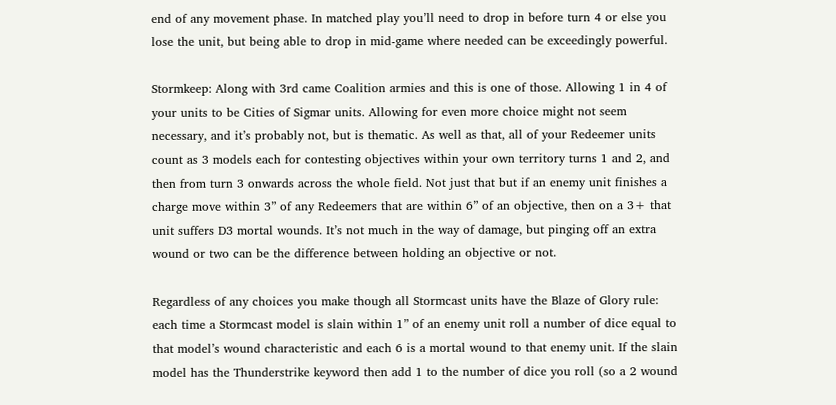end of any movement phase. In matched play you’ll need to drop in before turn 4 or else you lose the unit, but being able to drop in mid-game where needed can be exceedingly powerful.

Stormkeep: Along with 3rd came Coalition armies and this is one of those. Allowing 1 in 4 of your units to be Cities of Sigmar units. Allowing for even more choice might not seem necessary, and it’s probably not, but is thematic. As well as that, all of your Redeemer units count as 3 models each for contesting objectives within your own territory turns 1 and 2, and then from turn 3 onwards across the whole field. Not just that but if an enemy unit finishes a charge move within 3” of any Redeemers that are within 6” of an objective, then on a 3+ that unit suffers D3 mortal wounds. It’s not much in the way of damage, but pinging off an extra wound or two can be the difference between holding an objective or not.

Regardless of any choices you make though all Stormcast units have the Blaze of Glory rule: each time a Stormcast model is slain within 1” of an enemy unit roll a number of dice equal to that model’s wound characteristic and each 6 is a mortal wound to that enemy unit. If the slain model has the Thunderstrike keyword then add 1 to the number of dice you roll (so a 2 wound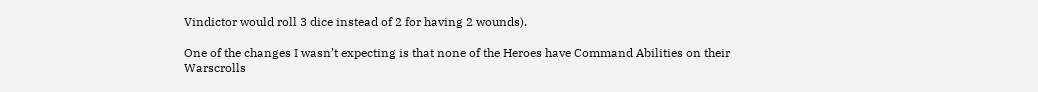Vindictor would roll 3 dice instead of 2 for having 2 wounds).

One of the changes I wasn’t expecting is that none of the Heroes have Command Abilities on their Warscrolls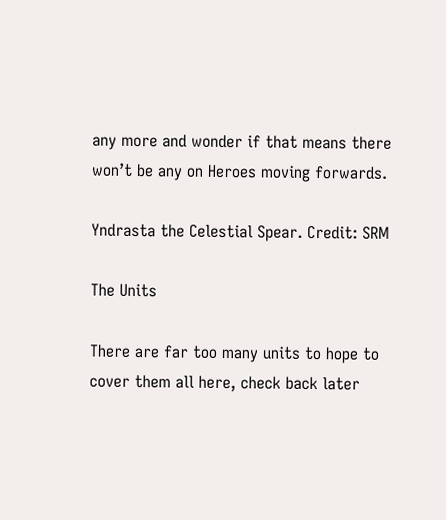any more and wonder if that means there won’t be any on Heroes moving forwards.

Yndrasta the Celestial Spear. Credit: SRM

The Units

There are far too many units to hope to cover them all here, check back later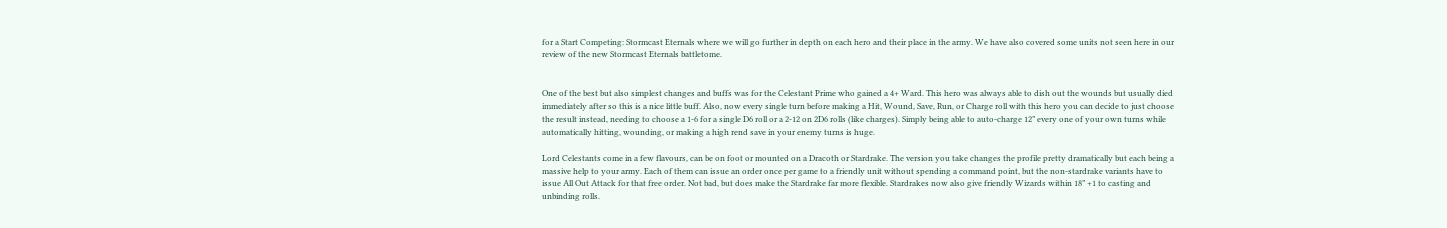for a Start Competing: Stormcast Eternals where we will go further in depth on each hero and their place in the army. We have also covered some units not seen here in our review of the new Stormcast Eternals battletome.


One of the best but also simplest changes and buffs was for the Celestant Prime who gained a 4+ Ward. This hero was always able to dish out the wounds but usually died immediately after so this is a nice little buff. Also, now every single turn before making a Hit, Wound, Save, Run, or Charge roll with this hero you can decide to just choose the result instead, needing to choose a 1-6 for a single D6 roll or a 2-12 on 2D6 rolls (like charges). Simply being able to auto-charge 12” every one of your own turns while automatically hitting, wounding, or making a high rend save in your enemy turns is huge.

Lord Celestants come in a few flavours, can be on foot or mounted on a Dracoth or Stardrake. The version you take changes the profile pretty dramatically but each being a massive help to your army. Each of them can issue an order once per game to a friendly unit without spending a command point, but the non-stardrake variants have to issue All Out Attack for that free order. Not bad, but does make the Stardrake far more flexible. Stardrakes now also give friendly Wizards within 18” +1 to casting and unbinding rolls.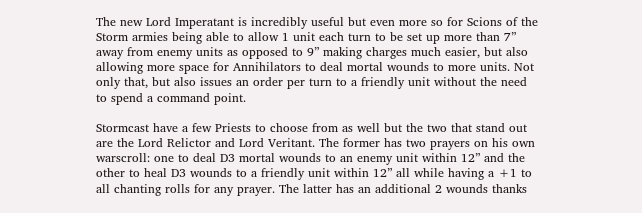The new Lord Imperatant is incredibly useful but even more so for Scions of the Storm armies being able to allow 1 unit each turn to be set up more than 7” away from enemy units as opposed to 9” making charges much easier, but also allowing more space for Annihilators to deal mortal wounds to more units. Not only that, but also issues an order per turn to a friendly unit without the need to spend a command point.

Stormcast have a few Priests to choose from as well but the two that stand out are the Lord Relictor and Lord Veritant. The former has two prayers on his own warscroll: one to deal D3 mortal wounds to an enemy unit within 12” and the other to heal D3 wounds to a friendly unit within 12” all while having a +1 to all chanting rolls for any prayer. The latter has an additional 2 wounds thanks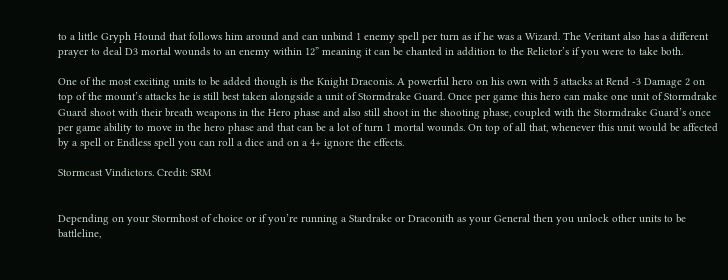to a little Gryph Hound that follows him around and can unbind 1 enemy spell per turn as if he was a Wizard. The Veritant also has a different prayer to deal D3 mortal wounds to an enemy within 12” meaning it can be chanted in addition to the Relictor’s if you were to take both.

One of the most exciting units to be added though is the Knight Draconis. A powerful hero on his own with 5 attacks at Rend -3 Damage 2 on top of the mount’s attacks he is still best taken alongside a unit of Stormdrake Guard. Once per game this hero can make one unit of Stormdrake Guard shoot with their breath weapons in the Hero phase and also still shoot in the shooting phase, coupled with the Stormdrake Guard’s once per game ability to move in the hero phase and that can be a lot of turn 1 mortal wounds. On top of all that, whenever this unit would be affected by a spell or Endless spell you can roll a dice and on a 4+ ignore the effects.

Stormcast Vindictors. Credit: SRM


Depending on your Stormhost of choice or if you’re running a Stardrake or Draconith as your General then you unlock other units to be battleline,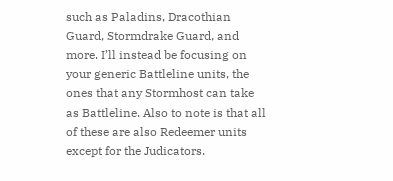such as Paladins, Dracothian Guard, Stormdrake Guard, and more. I’ll instead be focusing on your generic Battleline units, the ones that any Stormhost can take as Battleline. Also to note is that all of these are also Redeemer units except for the Judicators.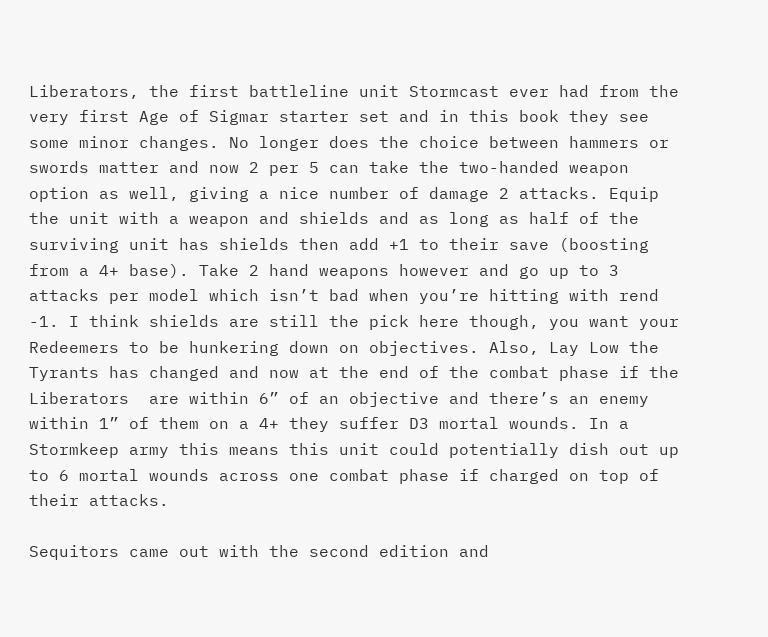Liberators, the first battleline unit Stormcast ever had from the very first Age of Sigmar starter set and in this book they see some minor changes. No longer does the choice between hammers or swords matter and now 2 per 5 can take the two-handed weapon option as well, giving a nice number of damage 2 attacks. Equip the unit with a weapon and shields and as long as half of the surviving unit has shields then add +1 to their save (boosting from a 4+ base). Take 2 hand weapons however and go up to 3 attacks per model which isn’t bad when you’re hitting with rend -1. I think shields are still the pick here though, you want your Redeemers to be hunkering down on objectives. Also, Lay Low the Tyrants has changed and now at the end of the combat phase if the Liberators  are within 6” of an objective and there’s an enemy within 1” of them on a 4+ they suffer D3 mortal wounds. In a Stormkeep army this means this unit could potentially dish out up to 6 mortal wounds across one combat phase if charged on top of their attacks.

Sequitors came out with the second edition and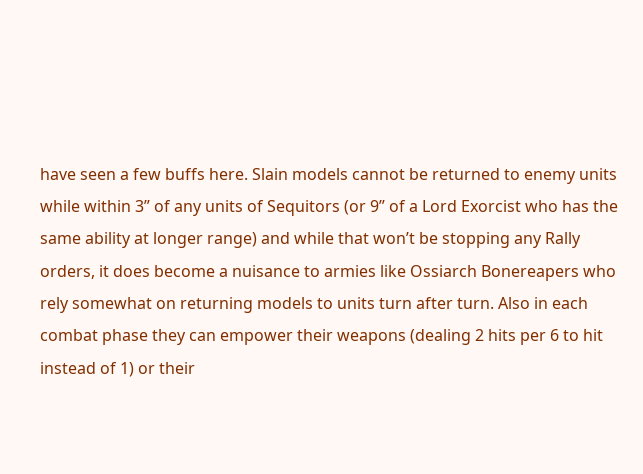have seen a few buffs here. Slain models cannot be returned to enemy units while within 3” of any units of Sequitors (or 9” of a Lord Exorcist who has the same ability at longer range) and while that won’t be stopping any Rally orders, it does become a nuisance to armies like Ossiarch Bonereapers who rely somewhat on returning models to units turn after turn. Also in each combat phase they can empower their weapons (dealing 2 hits per 6 to hit instead of 1) or their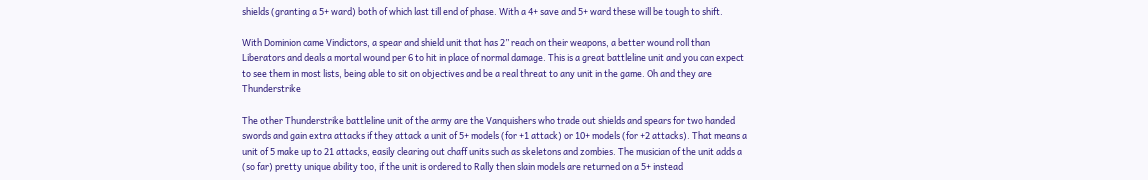shields (granting a 5+ ward) both of which last till end of phase. With a 4+ save and 5+ ward these will be tough to shift.

With Dominion came Vindictors, a spear and shield unit that has 2” reach on their weapons, a better wound roll than Liberators and deals a mortal wound per 6 to hit in place of normal damage. This is a great battleline unit and you can expect to see them in most lists, being able to sit on objectives and be a real threat to any unit in the game. Oh and they are Thunderstrike

The other Thunderstrike battleline unit of the army are the Vanquishers who trade out shields and spears for two handed swords and gain extra attacks if they attack a unit of 5+ models (for +1 attack) or 10+ models (for +2 attacks). That means a unit of 5 make up to 21 attacks, easily clearing out chaff units such as skeletons and zombies. The musician of the unit adds a (so far) pretty unique ability too, if the unit is ordered to Rally then slain models are returned on a 5+ instead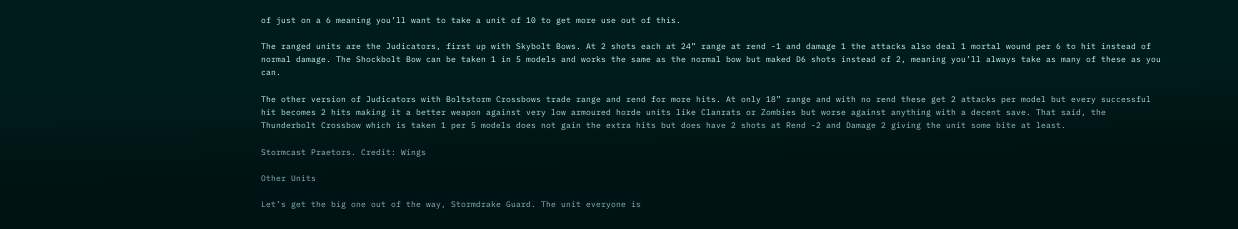of just on a 6 meaning you’ll want to take a unit of 10 to get more use out of this.

The ranged units are the Judicators, first up with Skybolt Bows. At 2 shots each at 24” range at rend -1 and damage 1 the attacks also deal 1 mortal wound per 6 to hit instead of normal damage. The Shockbolt Bow can be taken 1 in 5 models and works the same as the normal bow but maked D6 shots instead of 2, meaning you’ll always take as many of these as you can.

The other version of Judicators with Boltstorm Crossbows trade range and rend for more hits. At only 18” range and with no rend these get 2 attacks per model but every successful hit becomes 2 hits making it a better weapon against very low armoured horde units like Clanrats or Zombies but worse against anything with a decent save. That said, the Thunderbolt Crossbow which is taken 1 per 5 models does not gain the extra hits but does have 2 shots at Rend -2 and Damage 2 giving the unit some bite at least.

Stormcast Praetors. Credit: Wings

Other Units

Let’s get the big one out of the way, Stormdrake Guard. The unit everyone is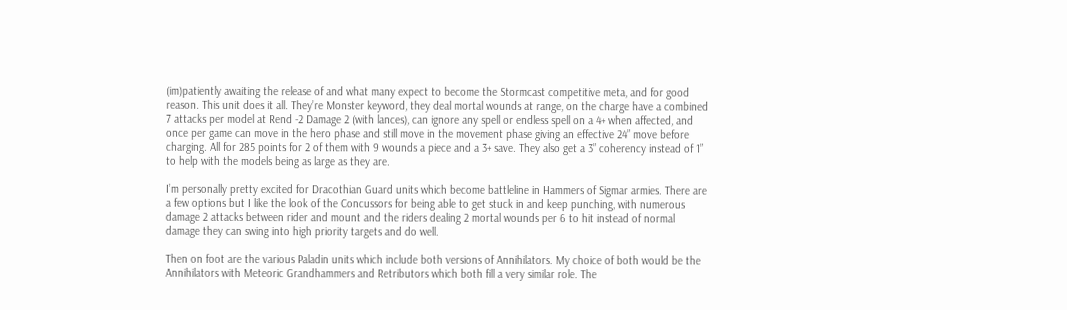(im)patiently awaiting the release of and what many expect to become the Stormcast competitive meta, and for good reason. This unit does it all. They’re Monster keyword, they deal mortal wounds at range, on the charge have a combined 7 attacks per model at Rend -2 Damage 2 (with lances), can ignore any spell or endless spell on a 4+ when affected, and once per game can move in the hero phase and still move in the movement phase giving an effective 24” move before charging. All for 285 points for 2 of them with 9 wounds a piece and a 3+ save. They also get a 3” coherency instead of 1” to help with the models being as large as they are.

I’m personally pretty excited for Dracothian Guard units which become battleline in Hammers of Sigmar armies. There are a few options but I like the look of the Concussors for being able to get stuck in and keep punching, with numerous damage 2 attacks between rider and mount and the riders dealing 2 mortal wounds per 6 to hit instead of normal damage they can swing into high priority targets and do well.

Then on foot are the various Paladin units which include both versions of Annihilators. My choice of both would be the Annihilators with Meteoric Grandhammers and Retributors which both fill a very similar role. The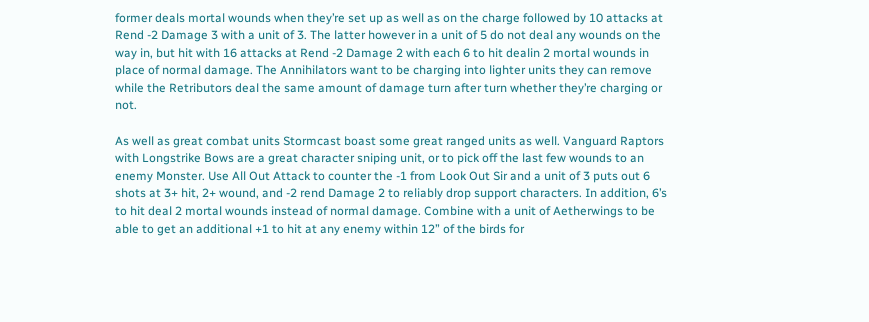former deals mortal wounds when they’re set up as well as on the charge followed by 10 attacks at Rend -2 Damage 3 with a unit of 3. The latter however in a unit of 5 do not deal any wounds on the way in, but hit with 16 attacks at Rend -2 Damage 2 with each 6 to hit dealin 2 mortal wounds in place of normal damage. The Annihilators want to be charging into lighter units they can remove while the Retributors deal the same amount of damage turn after turn whether they’re charging or not.

As well as great combat units Stormcast boast some great ranged units as well. Vanguard Raptors with Longstrike Bows are a great character sniping unit, or to pick off the last few wounds to an enemy Monster. Use All Out Attack to counter the -1 from Look Out Sir and a unit of 3 puts out 6 shots at 3+ hit, 2+ wound, and -2 rend Damage 2 to reliably drop support characters. In addition, 6’s to hit deal 2 mortal wounds instead of normal damage. Combine with a unit of Aetherwings to be able to get an additional +1 to hit at any enemy within 12” of the birds for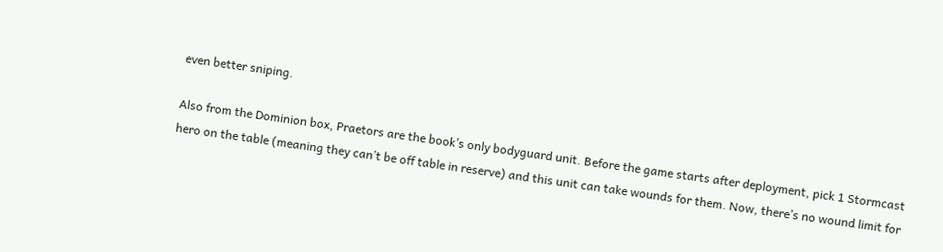even better sniping.

Also from the Dominion box, Praetors are the book’s only bodyguard unit. Before the game starts after deployment, pick 1 Stormcast hero on the table (meaning they can’t be off table in reserve) and this unit can take wounds for them. Now, there’s no wound limit for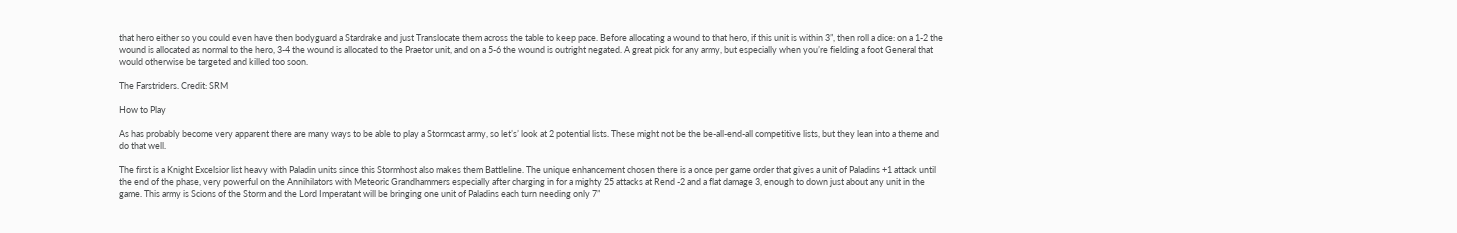that hero either so you could even have then bodyguard a Stardrake and just Translocate them across the table to keep pace. Before allocating a wound to that hero, if this unit is within 3”, then roll a dice: on a 1-2 the wound is allocated as normal to the hero, 3-4 the wound is allocated to the Praetor unit, and on a 5-6 the wound is outright negated. A great pick for any army, but especially when you’re fielding a foot General that would otherwise be targeted and killed too soon.

The Farstriders. Credit: SRM

How to Play

As has probably become very apparent there are many ways to be able to play a Stormcast army, so let’s’ look at 2 potential lists. These might not be the be-all-end-all competitive lists, but they lean into a theme and do that well.

The first is a Knight Excelsior list heavy with Paladin units since this Stormhost also makes them Battleline. The unique enhancement chosen there is a once per game order that gives a unit of Paladins +1 attack until the end of the phase, very powerful on the Annihilators with Meteoric Grandhammers especially after charging in for a mighty 25 attacks at Rend -2 and a flat damage 3, enough to down just about any unit in the game. This army is Scions of the Storm and the Lord Imperatant will be bringing one unit of Paladins each turn needing only 7”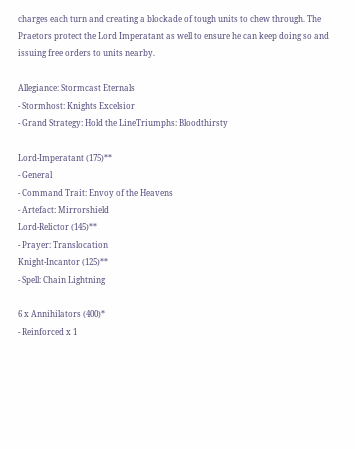charges each turn and creating a blockade of tough units to chew through. The Praetors protect the Lord Imperatant as well to ensure he can keep doing so and issuing free orders to units nearby.

Allegiance: Stormcast Eternals
- Stormhost: Knights Excelsior
- Grand Strategy: Hold the LineTriumphs: Bloodthirsty

Lord-Imperatant (175)**
- General
- Command Trait: Envoy of the Heavens
- Artefact: Mirrorshield
Lord-Relictor (145)**
- Prayer: Translocation
Knight-Incantor (125)**
- Spell: Chain Lightning

6 x Annihilators (400)*
- Reinforced x 1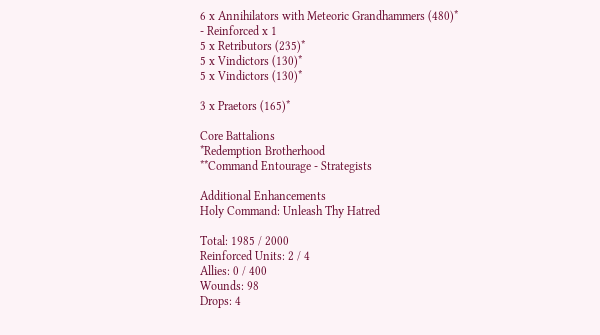6 x Annihilators with Meteoric Grandhammers (480)*
- Reinforced x 1
5 x Retributors (235)*
5 x Vindictors (130)*
5 x Vindictors (130)*

3 x Praetors (165)*

Core Battalions
*Redemption Brotherhood
**Command Entourage - Strategists

Additional Enhancements
Holy Command: Unleash Thy Hatred

Total: 1985 / 2000
Reinforced Units: 2 / 4
Allies: 0 / 400
Wounds: 98
Drops: 4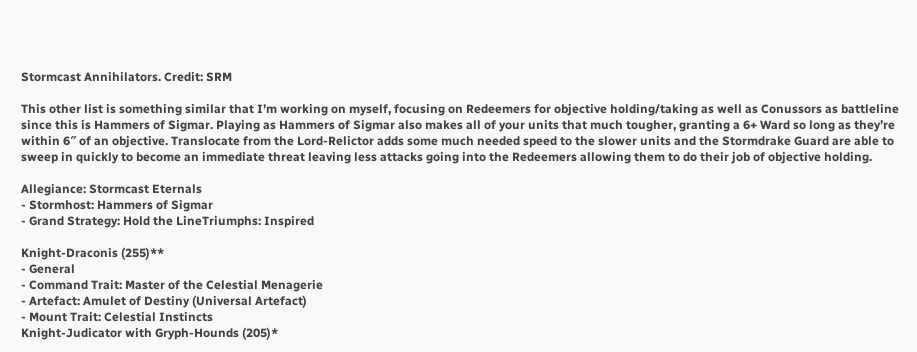Stormcast Annihilators. Credit: SRM

This other list is something similar that I’m working on myself, focusing on Redeemers for objective holding/taking as well as Conussors as battleline since this is Hammers of Sigmar. Playing as Hammers of Sigmar also makes all of your units that much tougher, granting a 6+ Ward so long as they’re within 6″ of an objective. Translocate from the Lord-Relictor adds some much needed speed to the slower units and the Stormdrake Guard are able to sweep in quickly to become an immediate threat leaving less attacks going into the Redeemers allowing them to do their job of objective holding.

Allegiance: Stormcast Eternals
- Stormhost: Hammers of Sigmar
- Grand Strategy: Hold the LineTriumphs: Inspired

Knight-Draconis (255)**
- General
- Command Trait: Master of the Celestial Menagerie
- Artefact: Amulet of Destiny (Universal Artefact)
- Mount Trait: Celestial Instincts
Knight-Judicator with Gryph-Hounds (205)*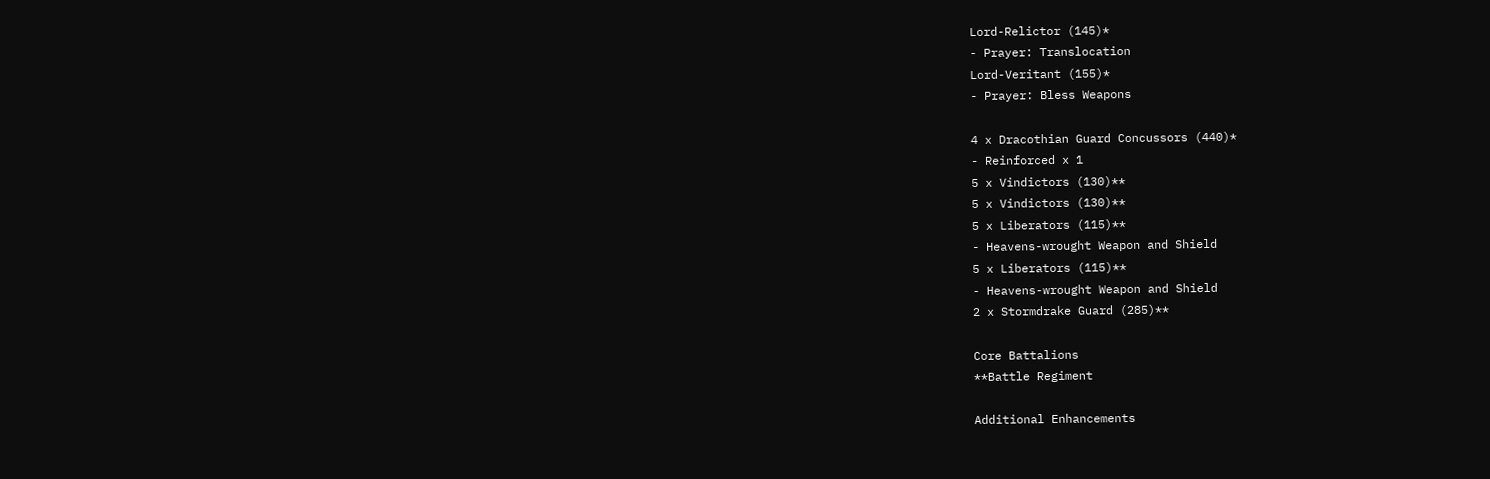Lord-Relictor (145)*
- Prayer: Translocation
Lord-Veritant (155)*
- Prayer: Bless Weapons

4 x Dracothian Guard Concussors (440)*
- Reinforced x 1
5 x Vindictors (130)**
5 x Vindictors (130)**
5 x Liberators (115)**
- Heavens-wrought Weapon and Shield
5 x Liberators (115)**
- Heavens-wrought Weapon and Shield
2 x Stormdrake Guard (285)**

Core Battalions
**Battle Regiment

Additional Enhancements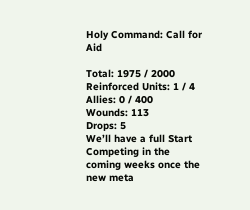Holy Command: Call for Aid

Total: 1975 / 2000
Reinforced Units: 1 / 4
Allies: 0 / 400
Wounds: 113
Drops: 5
We’ll have a full Start Competing in the coming weeks once the new meta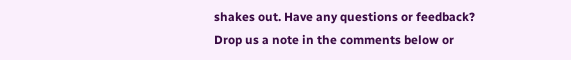shakes out. Have any questions or feedback? Drop us a note in the comments below or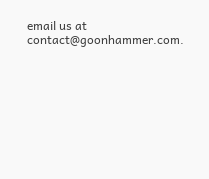email us at contact@goonhammer.com.